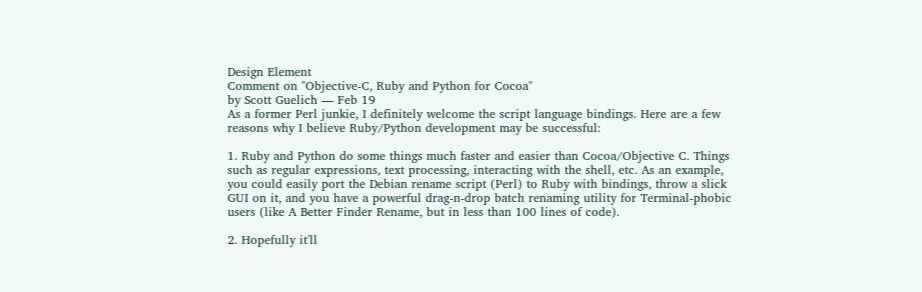Design Element
Comment on "Objective-C, Ruby and Python for Cocoa"
by Scott Guelich — Feb 19
As a former Perl junkie, I definitely welcome the script language bindings. Here are a few reasons why I believe Ruby/Python development may be successful:

1. Ruby and Python do some things much faster and easier than Cocoa/Objective C. Things such as regular expressions, text processing, interacting with the shell, etc. As an example, you could easily port the Debian rename script (Perl) to Ruby with bindings, throw a slick GUI on it, and you have a powerful drag-n-drop batch renaming utility for Terminal-phobic users (like A Better Finder Rename, but in less than 100 lines of code).

2. Hopefully it'll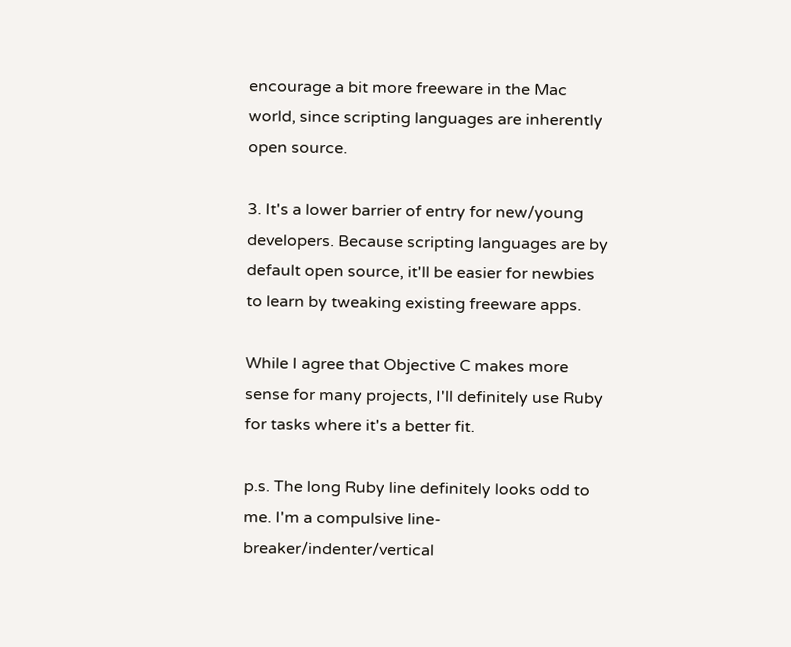encourage a bit more freeware in the Mac world, since scripting languages are inherently open source.

3. It's a lower barrier of entry for new/young developers. Because scripting languages are by default open source, it'll be easier for newbies to learn by tweaking existing freeware apps.

While I agree that Objective C makes more sense for many projects, I'll definitely use Ruby for tasks where it's a better fit.

p.s. The long Ruby line definitely looks odd to me. I'm a compulsive line-breaker/indenter/vertical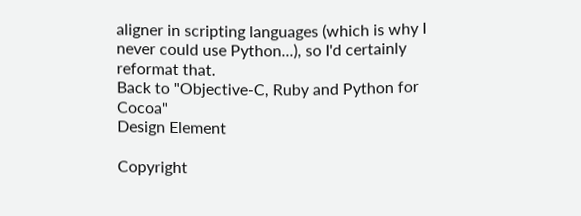aligner in scripting languages (which is why I never could use Python...), so I'd certainly reformat that.
Back to "Objective-C, Ruby and Python for Cocoa"
Design Element

Copyright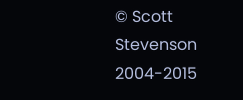© Scott Stevenson 2004-2015